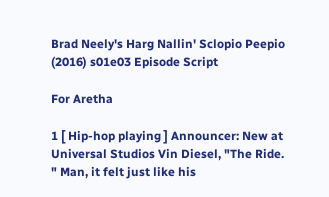Brad Neely's Harg Nallin' Sclopio Peepio (2016) s01e03 Episode Script

For Aretha

1 [ Hip-hop playing ] Announcer: New at Universal Studios Vin Diesel, "The Ride.
" Man, it felt just like his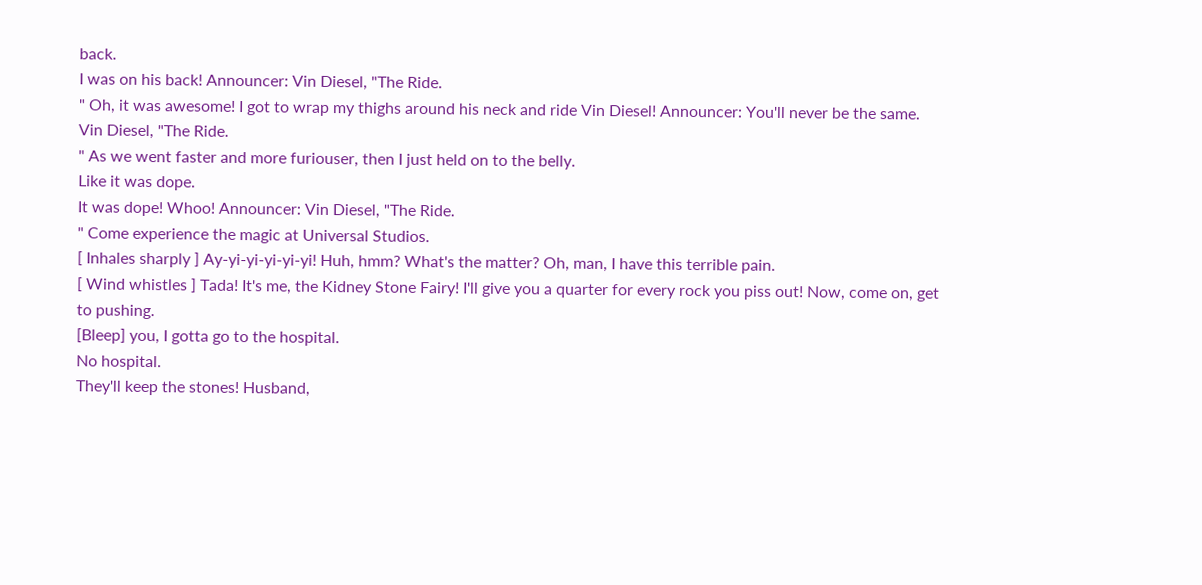back.
I was on his back! Announcer: Vin Diesel, "The Ride.
" Oh, it was awesome! I got to wrap my thighs around his neck and ride Vin Diesel! Announcer: You'll never be the same.
Vin Diesel, "The Ride.
" As we went faster and more furiouser, then I just held on to the belly.
Like it was dope.
It was dope! Whoo! Announcer: Vin Diesel, "The Ride.
" Come experience the magic at Universal Studios.
[ Inhales sharply ] Ay-yi-yi-yi-yi-yi! Huh, hmm? What's the matter? Oh, man, I have this terrible pain.
[ Wind whistles ] Tada! It's me, the Kidney Stone Fairy! I'll give you a quarter for every rock you piss out! Now, come on, get to pushing.
[Bleep] you, I gotta go to the hospital.
No hospital.
They'll keep the stones! Husband,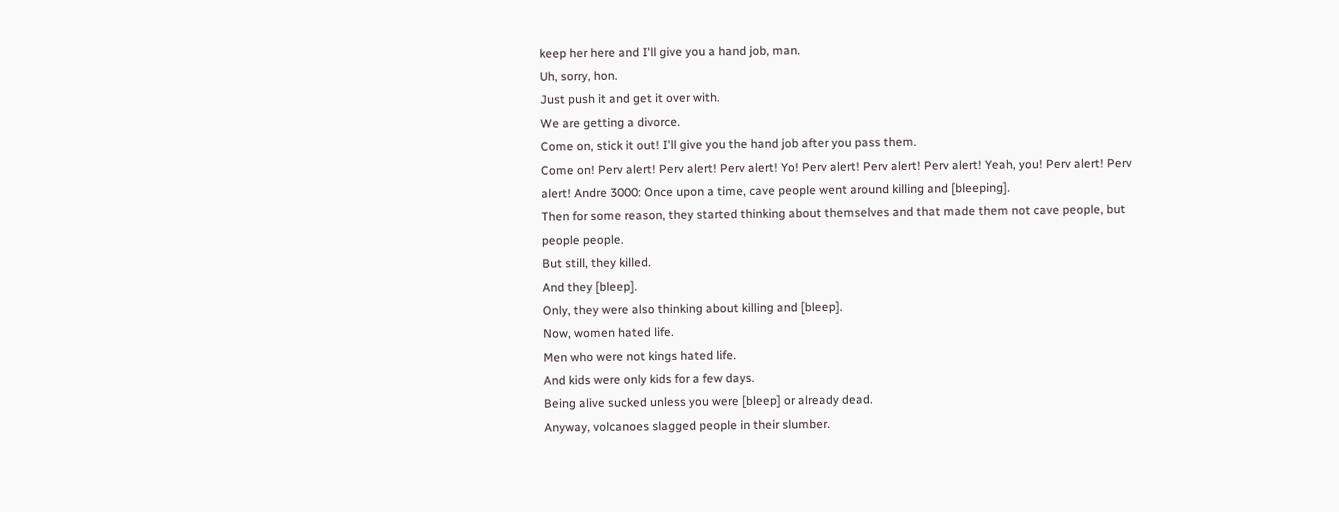keep her here and I'll give you a hand job, man.
Uh, sorry, hon.
Just push it and get it over with.
We are getting a divorce.
Come on, stick it out! I'll give you the hand job after you pass them.
Come on! Perv alert! Perv alert! Perv alert! Yo! Perv alert! Perv alert! Perv alert! Yeah, you! Perv alert! Perv alert! Andre 3000: Once upon a time, cave people went around killing and [bleeping].
Then for some reason, they started thinking about themselves and that made them not cave people, but people people.
But still, they killed.
And they [bleep].
Only, they were also thinking about killing and [bleep].
Now, women hated life.
Men who were not kings hated life.
And kids were only kids for a few days.
Being alive sucked unless you were [bleep] or already dead.
Anyway, volcanoes slagged people in their slumber.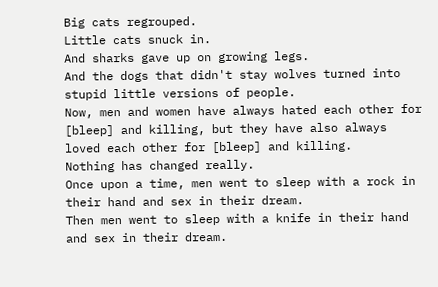Big cats regrouped.
Little cats snuck in.
And sharks gave up on growing legs.
And the dogs that didn't stay wolves turned into stupid little versions of people.
Now, men and women have always hated each other for [bleep] and killing, but they have also always loved each other for [bleep] and killing.
Nothing has changed really.
Once upon a time, men went to sleep with a rock in their hand and sex in their dream.
Then men went to sleep with a knife in their hand and sex in their dream.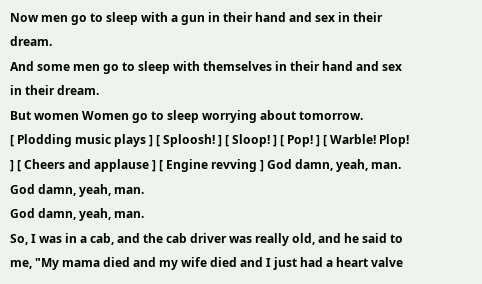Now men go to sleep with a gun in their hand and sex in their dream.
And some men go to sleep with themselves in their hand and sex in their dream.
But women Women go to sleep worrying about tomorrow.
[ Plodding music plays ] [ Sploosh! ] [ Sloop! ] [ Pop! ] [ Warble! Plop! ] [ Cheers and applause ] [ Engine revving ] God damn, yeah, man.
God damn, yeah, man.
God damn, yeah, man.
So, I was in a cab, and the cab driver was really old, and he said to me, "My mama died and my wife died and I just had a heart valve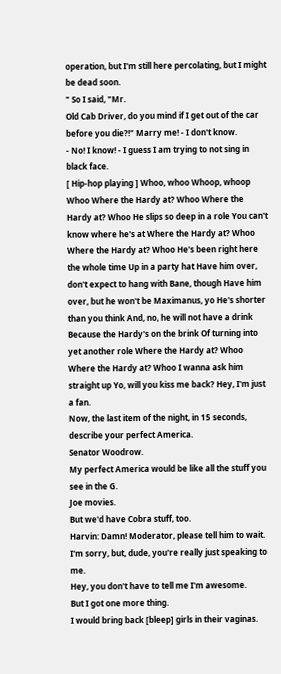operation, but I'm still here percolating, but I might be dead soon.
" So I said, "Mr.
Old Cab Driver, do you mind if I get out of the car before you die?!" Marry me! - I don't know.
- No! I know! - I guess I am trying to not sing in black face.
[ Hip-hop playing ] Whoo, whoo Whoop, whoop Whoo Where the Hardy at? Whoo Where the Hardy at? Whoo He slips so deep in a role You can't know where he's at Where the Hardy at? Whoo Where the Hardy at? Whoo He's been right here the whole time Up in a party hat Have him over, don't expect to hang with Bane, though Have him over, but he won't be Maximanus, yo He's shorter than you think And, no, he will not have a drink Because the Hardy's on the brink Of turning into yet another role Where the Hardy at? Whoo Where the Hardy at? Whoo I wanna ask him straight up Yo, will you kiss me back? Hey, I'm just a fan.
Now, the last item of the night, in 15 seconds, describe your perfect America.
Senator Woodrow.
My perfect America would be like all the stuff you see in the G.
Joe movies.
But we'd have Cobra stuff, too.
Harvin: Damn! Moderator, please tell him to wait.
I'm sorry, but, dude, you're really just speaking to me.
Hey, you don't have to tell me I'm awesome.
But I got one more thing.
I would bring back [bleep] girls in their vaginas.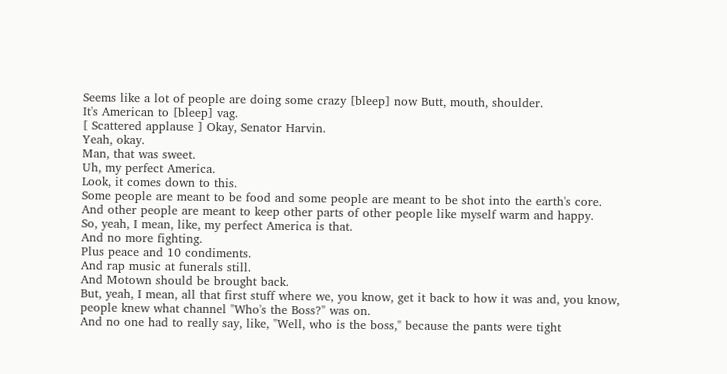Seems like a lot of people are doing some crazy [bleep] now Butt, mouth, shoulder.
It's American to [bleep] vag.
[ Scattered applause ] Okay, Senator Harvin.
Yeah, okay.
Man, that was sweet.
Uh, my perfect America.
Look, it comes down to this.
Some people are meant to be food and some people are meant to be shot into the earth's core.
And other people are meant to keep other parts of other people like myself warm and happy.
So, yeah, I mean, like, my perfect America is that.
And no more fighting.
Plus peace and 10 condiments.
And rap music at funerals still.
And Motown should be brought back.
But, yeah, I mean, all that first stuff where we, you know, get it back to how it was and, you know, people knew what channel "Who's the Boss?" was on.
And no one had to really say, like, "Well, who is the boss," because the pants were tight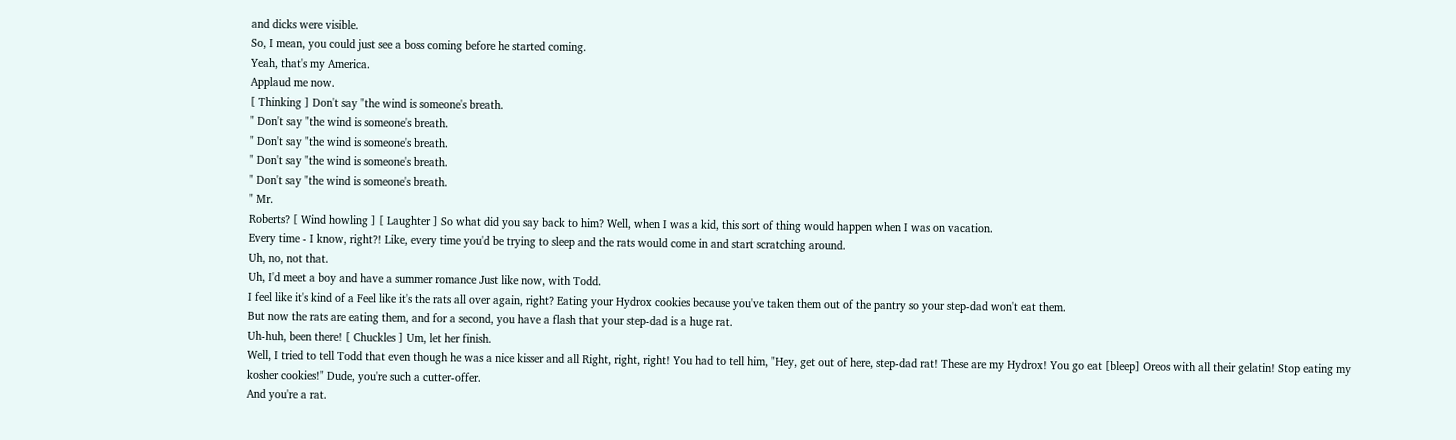and dicks were visible.
So, I mean, you could just see a boss coming before he started coming.
Yeah, that's my America.
Applaud me now.
[ Thinking ] Don't say "the wind is someone's breath.
" Don't say "the wind is someone's breath.
" Don't say "the wind is someone's breath.
" Don't say "the wind is someone's breath.
" Don't say "the wind is someone's breath.
" Mr.
Roberts? [ Wind howling ] [ Laughter ] So what did you say back to him? Well, when I was a kid, this sort of thing would happen when I was on vacation.
Every time - I know, right?! Like, every time you'd be trying to sleep and the rats would come in and start scratching around.
Uh, no, not that.
Uh, I'd meet a boy and have a summer romance Just like now, with Todd.
I feel like it's kind of a Feel like it's the rats all over again, right? Eating your Hydrox cookies because you've taken them out of the pantry so your step-dad won't eat them.
But now the rats are eating them, and for a second, you have a flash that your step-dad is a huge rat.
Uh-huh, been there! [ Chuckles ] Um, let her finish.
Well, I tried to tell Todd that even though he was a nice kisser and all Right, right, right! You had to tell him, "Hey, get out of here, step-dad rat! These are my Hydrox! You go eat [bleep] Oreos with all their gelatin! Stop eating my kosher cookies!" Dude, you're such a cutter-offer.
And you're a rat.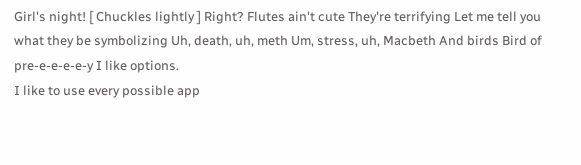Girl's night! [ Chuckles lightly ] Right? Flutes ain't cute They're terrifying Let me tell you what they be symbolizing Uh, death, uh, meth Um, stress, uh, Macbeth And birds Bird of pre-e-e-e-e-y I like options.
I like to use every possible app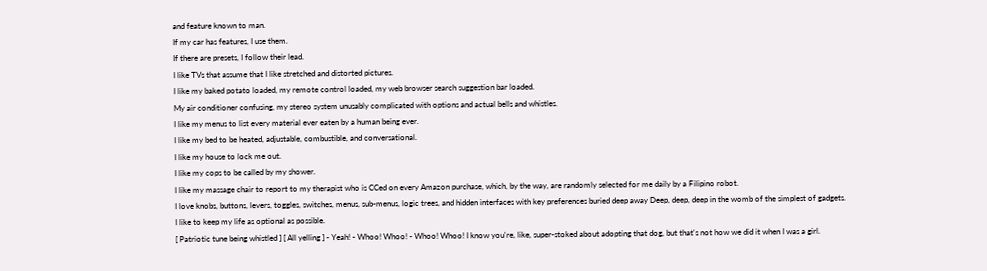and feature known to man.
If my car has features, I use them.
If there are presets, I follow their lead.
I like TVs that assume that I like stretched and distorted pictures.
I like my baked potato loaded, my remote control loaded, my web browser search suggestion bar loaded.
My air conditioner confusing, my stereo system unusably complicated with options and actual bells and whistles.
I like my menus to list every material ever eaten by a human being ever.
I like my bed to be heated, adjustable, combustible, and conversational.
I like my house to lock me out.
I like my cops to be called by my shower.
I like my massage chair to report to my therapist who is CCed on every Amazon purchase, which, by the way, are randomly selected for me daily by a Filipino robot.
I love knobs, buttons, levers, toggles, switches, menus, sub-menus, logic trees, and hidden interfaces with key preferences buried deep away Deep, deep, deep in the womb of the simplest of gadgets.
I like to keep my life as optional as possible.
[ Patriotic tune being whistled ] [ All yelling ] - Yeah! - Whoo! Whoo! - Whoo! Whoo! I know you're, like, super-stoked about adopting that dog, but that's not how we did it when I was a girl.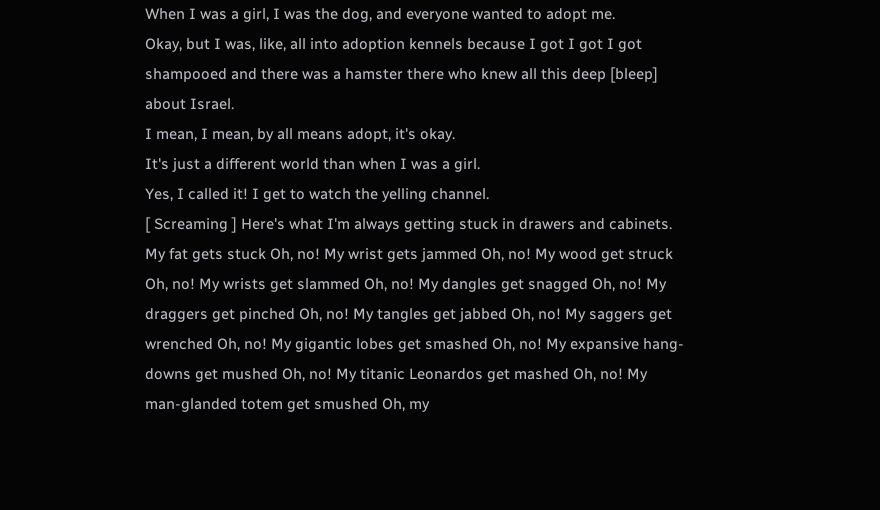When I was a girl, I was the dog, and everyone wanted to adopt me.
Okay, but I was, like, all into adoption kennels because I got I got I got shampooed and there was a hamster there who knew all this deep [bleep] about Israel.
I mean, I mean, by all means adopt, it's okay.
It's just a different world than when I was a girl.
Yes, I called it! I get to watch the yelling channel.
[ Screaming ] Here's what I'm always getting stuck in drawers and cabinets.
My fat gets stuck Oh, no! My wrist gets jammed Oh, no! My wood get struck Oh, no! My wrists get slammed Oh, no! My dangles get snagged Oh, no! My draggers get pinched Oh, no! My tangles get jabbed Oh, no! My saggers get wrenched Oh, no! My gigantic lobes get smashed Oh, no! My expansive hang-downs get mushed Oh, no! My titanic Leonardos get mashed Oh, no! My man-glanded totem get smushed Oh, my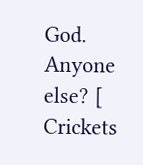God.
Anyone else? [ Crickets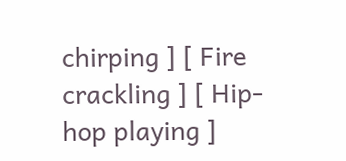chirping ] [ Fire crackling ] [ Hip-hop playing ]